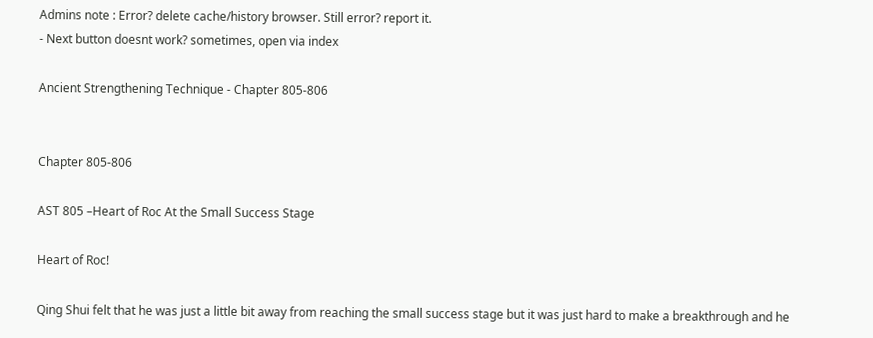Admins note : Error? delete cache/history browser. Still error? report it.
- Next button doesnt work? sometimes, open via index

Ancient Strengthening Technique - Chapter 805-806


Chapter 805-806

AST 805 –Heart of Roc At the Small Success Stage

Heart of Roc!

Qing Shui felt that he was just a little bit away from reaching the small success stage but it was just hard to make a breakthrough and he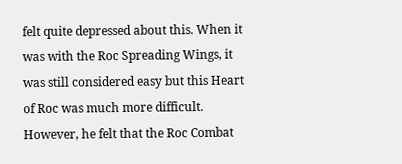felt quite depressed about this. When it was with the Roc Spreading Wings, it was still considered easy but this Heart of Roc was much more difficult. However, he felt that the Roc Combat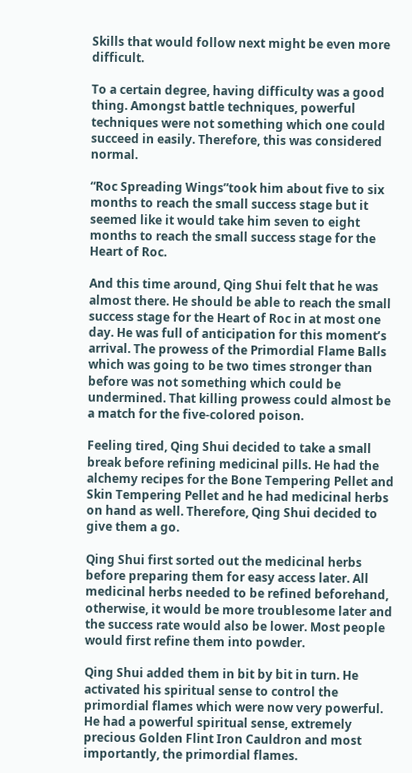Skills that would follow next might be even more difficult.

To a certain degree, having difficulty was a good thing. Amongst battle techniques, powerful techniques were not something which one could succeed in easily. Therefore, this was considered normal.

“Roc Spreading Wings”took him about five to six months to reach the small success stage but it seemed like it would take him seven to eight months to reach the small success stage for the Heart of Roc.

And this time around, Qing Shui felt that he was almost there. He should be able to reach the small success stage for the Heart of Roc in at most one day. He was full of anticipation for this moment’s arrival. The prowess of the Primordial Flame Balls which was going to be two times stronger than before was not something which could be undermined. That killing prowess could almost be a match for the five-colored poison.

Feeling tired, Qing Shui decided to take a small break before refining medicinal pills. He had the alchemy recipes for the Bone Tempering Pellet and Skin Tempering Pellet and he had medicinal herbs on hand as well. Therefore, Qing Shui decided to give them a go.

Qing Shui first sorted out the medicinal herbs before preparing them for easy access later. All medicinal herbs needed to be refined beforehand, otherwise, it would be more troublesome later and the success rate would also be lower. Most people would first refine them into powder.

Qing Shui added them in bit by bit in turn. He activated his spiritual sense to control the primordial flames which were now very powerful. He had a powerful spiritual sense, extremely precious Golden Flint Iron Cauldron and most importantly, the primordial flames.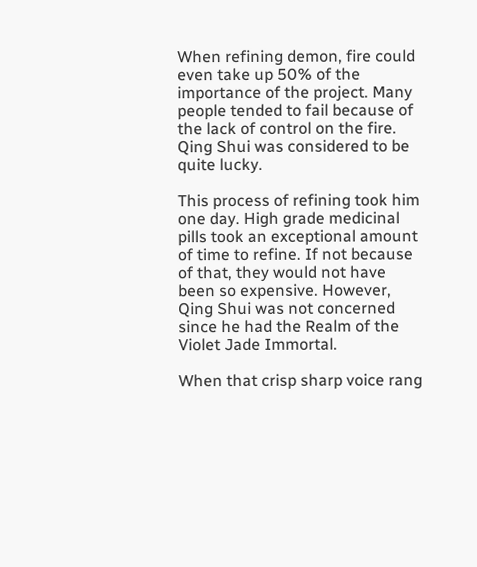When refining demon, fire could even take up 50% of the importance of the project. Many people tended to fail because of the lack of control on the fire. Qing Shui was considered to be quite lucky.

This process of refining took him one day. High grade medicinal pills took an exceptional amount of time to refine. If not because of that, they would not have been so expensive. However, Qing Shui was not concerned since he had the Realm of the Violet Jade Immortal.

When that crisp sharp voice rang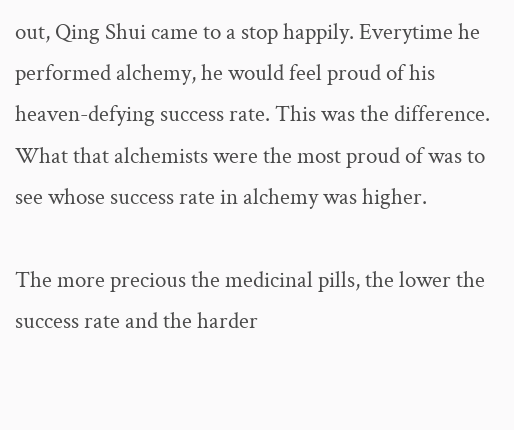out, Qing Shui came to a stop happily. Everytime he performed alchemy, he would feel proud of his heaven-defying success rate. This was the difference. What that alchemists were the most proud of was to see whose success rate in alchemy was higher.

The more precious the medicinal pills, the lower the success rate and the harder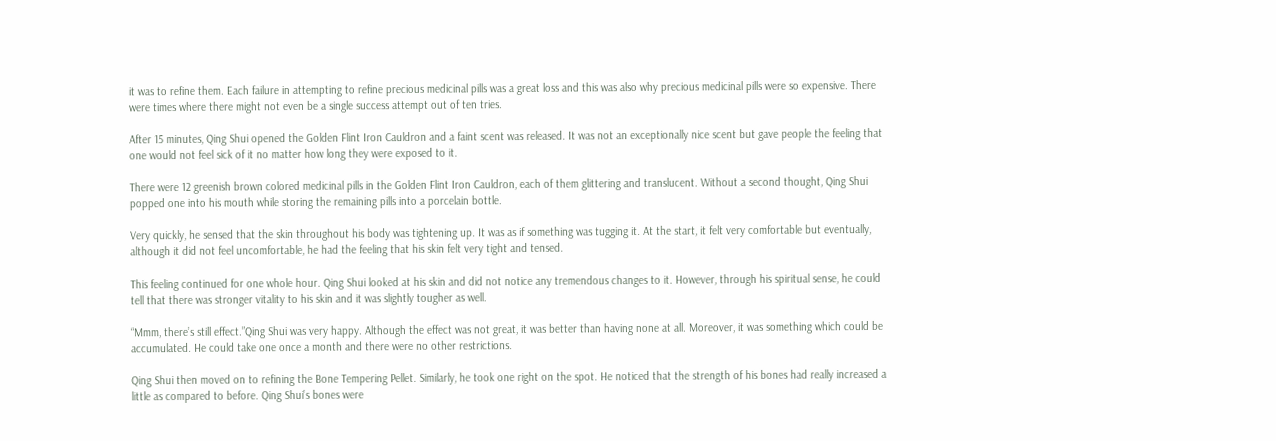it was to refine them. Each failure in attempting to refine precious medicinal pills was a great loss and this was also why precious medicinal pills were so expensive. There were times where there might not even be a single success attempt out of ten tries.

After 15 minutes, Qing Shui opened the Golden Flint Iron Cauldron and a faint scent was released. It was not an exceptionally nice scent but gave people the feeling that one would not feel sick of it no matter how long they were exposed to it.

There were 12 greenish brown colored medicinal pills in the Golden Flint Iron Cauldron, each of them glittering and translucent. Without a second thought, Qing Shui popped one into his mouth while storing the remaining pills into a porcelain bottle.

Very quickly, he sensed that the skin throughout his body was tightening up. It was as if something was tugging it. At the start, it felt very comfortable but eventually, although it did not feel uncomfortable, he had the feeling that his skin felt very tight and tensed.

This feeling continued for one whole hour. Qing Shui looked at his skin and did not notice any tremendous changes to it. However, through his spiritual sense, he could tell that there was stronger vitality to his skin and it was slightly tougher as well.

“Mmm, there’s still effect.”Qing Shui was very happy. Although the effect was not great, it was better than having none at all. Moreover, it was something which could be accumulated. He could take one once a month and there were no other restrictions.

Qing Shui then moved on to refining the Bone Tempering Pellet. Similarly, he took one right on the spot. He noticed that the strength of his bones had really increased a little as compared to before. Qing Shui’s bones were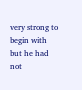very strong to begin with but he had not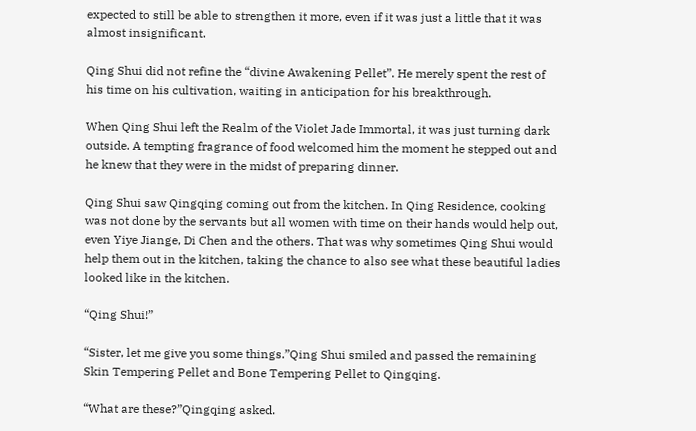expected to still be able to strengthen it more, even if it was just a little that it was almost insignificant.

Qing Shui did not refine the “divine Awakening Pellet”. He merely spent the rest of his time on his cultivation, waiting in anticipation for his breakthrough.

When Qing Shui left the Realm of the Violet Jade Immortal, it was just turning dark outside. A tempting fragrance of food welcomed him the moment he stepped out and he knew that they were in the midst of preparing dinner.

Qing Shui saw Qingqing coming out from the kitchen. In Qing Residence, cooking was not done by the servants but all women with time on their hands would help out, even Yiye Jiange, Di Chen and the others. That was why sometimes Qing Shui would help them out in the kitchen, taking the chance to also see what these beautiful ladies looked like in the kitchen.

“Qing Shui!”

“Sister, let me give you some things.”Qing Shui smiled and passed the remaining Skin Tempering Pellet and Bone Tempering Pellet to Qingqing.

“What are these?”Qingqing asked.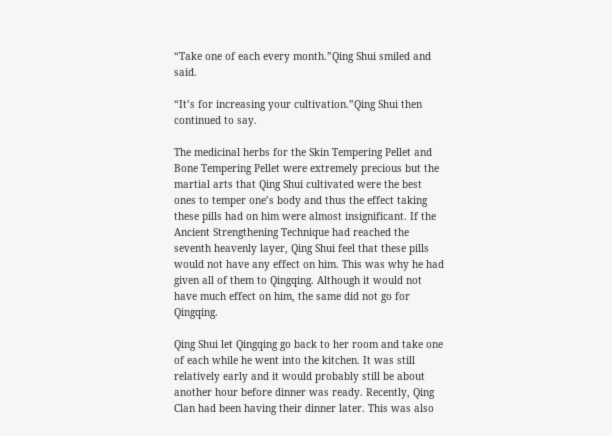“Take one of each every month.”Qing Shui smiled and said.

“It’s for increasing your cultivation.”Qing Shui then continued to say.

The medicinal herbs for the Skin Tempering Pellet and Bone Tempering Pellet were extremely precious but the martial arts that Qing Shui cultivated were the best ones to temper one’s body and thus the effect taking these pills had on him were almost insignificant. If the Ancient Strengthening Technique had reached the seventh heavenly layer, Qing Shui feel that these pills would not have any effect on him. This was why he had given all of them to Qingqing. Although it would not have much effect on him, the same did not go for Qingqing.

Qing Shui let Qingqing go back to her room and take one of each while he went into the kitchen. It was still relatively early and it would probably still be about another hour before dinner was ready. Recently, Qing Clan had been having their dinner later. This was also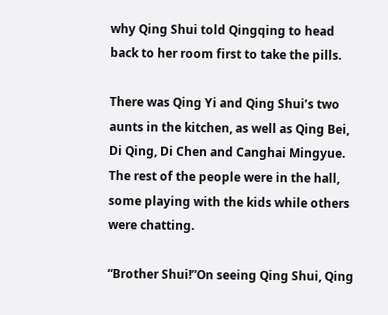why Qing Shui told Qingqing to head back to her room first to take the pills.

There was Qing Yi and Qing Shui’s two aunts in the kitchen, as well as Qing Bei, Di Qing, Di Chen and Canghai Mingyue. The rest of the people were in the hall, some playing with the kids while others were chatting.

“Brother Shui!”On seeing Qing Shui, Qing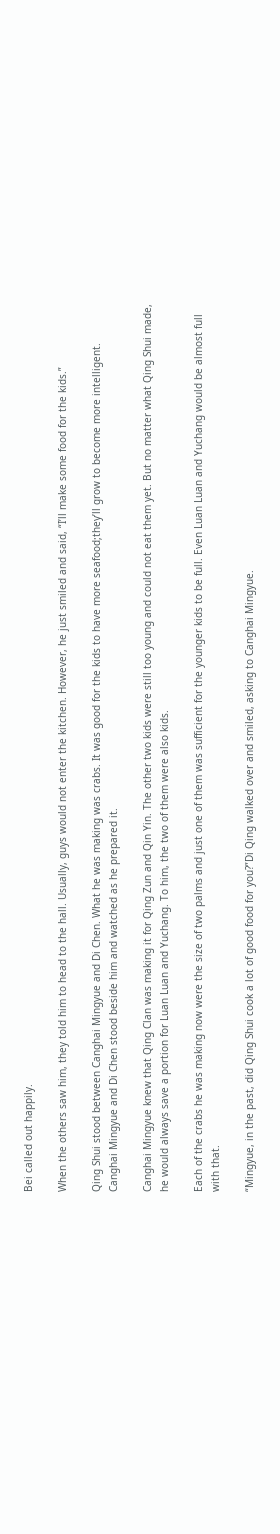Bei called out happily.

When the others saw him, they told him to head to the hall. Usually, guys would not enter the kitchen. However, he just smiled and said, “I’ll make some food for the kids.”

Qing Shui stood between Canghai Mingyue and Di Chen. What he was making was crabs. It was good for the kids to have more seafood;they’ll grow to become more intelligent. Canghai Mingyue and Di Chen stood beside him and watched as he prepared it.

Canghai Mingyue knew that Qing Clan was making it for Qing Zun and Qin Yin. The other two kids were still too young and could not eat them yet. But no matter what Qing Shui made, he would always save a portion for Luan Luan and Yuchang. To him, the two of them were also kids.

Each of the crabs he was making now were the size of two palms and just one of them was sufficient for the younger kids to be full. Even Luan Luan and Yuchang would be almost full with that.

“Mingyue, in the past, did Qing Shui cook a lot of good food for you?”Di Qing walked over and smiled, asking to Canghai Mingyue.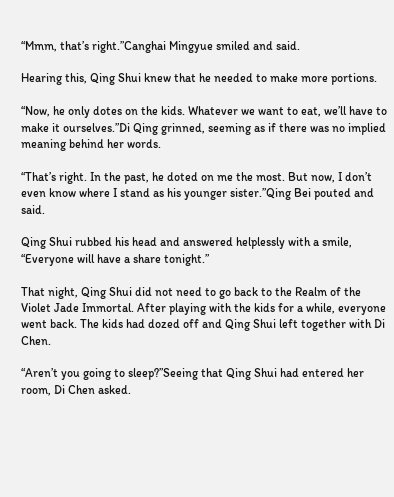“Mmm, that’s right.”Canghai Mingyue smiled and said.

Hearing this, Qing Shui knew that he needed to make more portions.

“Now, he only dotes on the kids. Whatever we want to eat, we’ll have to make it ourselves.”Di Qing grinned, seeming as if there was no implied meaning behind her words.

“That’s right. In the past, he doted on me the most. But now, I don’t even know where I stand as his younger sister.”Qing Bei pouted and said.

Qing Shui rubbed his head and answered helplessly with a smile, “Everyone will have a share tonight.”

That night, Qing Shui did not need to go back to the Realm of the Violet Jade Immortal. After playing with the kids for a while, everyone went back. The kids had dozed off and Qing Shui left together with Di Chen.

“Aren’t you going to sleep?”Seeing that Qing Shui had entered her room, Di Chen asked.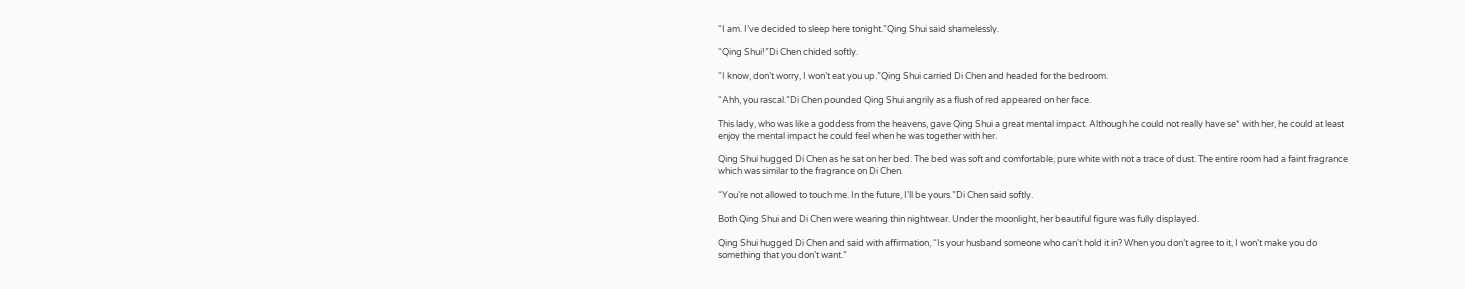“I am. I’ve decided to sleep here tonight.”Qing Shui said shamelessly.

“Qing Shui!”Di Chen chided softly.

“I know, don’t worry, I won’t eat you up.”Qing Shui carried Di Chen and headed for the bedroom.

“Ahh, you rascal.”Di Chen pounded Qing Shui angrily as a flush of red appeared on her face.

This lady, who was like a goddess from the heavens, gave Qing Shui a great mental impact. Although he could not really have se* with her, he could at least enjoy the mental impact he could feel when he was together with her.

Qing Shui hugged Di Chen as he sat on her bed. The bed was soft and comfortable, pure white with not a trace of dust. The entire room had a faint fragrance which was similar to the fragrance on Di Chen.

“You’re not allowed to touch me. In the future, I’ll be yours.”Di Chen said softly.

Both Qing Shui and Di Chen were wearing thin nightwear. Under the moonlight, her beautiful figure was fully displayed.

Qing Shui hugged Di Chen and said with affirmation, “Is your husband someone who can’t hold it in? When you don’t agree to it, I won’t make you do something that you don’t want.”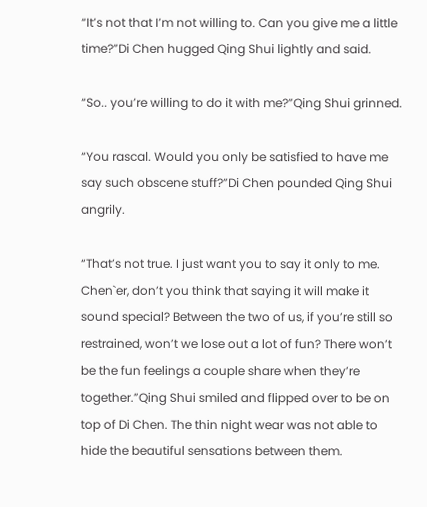“It’s not that I’m not willing to. Can you give me a little time?”Di Chen hugged Qing Shui lightly and said.

“So.. you’re willing to do it with me?”Qing Shui grinned.

“You rascal. Would you only be satisfied to have me say such obscene stuff?”Di Chen pounded Qing Shui angrily.

“That’s not true. I just want you to say it only to me. Chen`er, don’t you think that saying it will make it sound special? Between the two of us, if you’re still so restrained, won’t we lose out a lot of fun? There won’t be the fun feelings a couple share when they’re together.”Qing Shui smiled and flipped over to be on top of Di Chen. The thin night wear was not able to hide the beautiful sensations between them.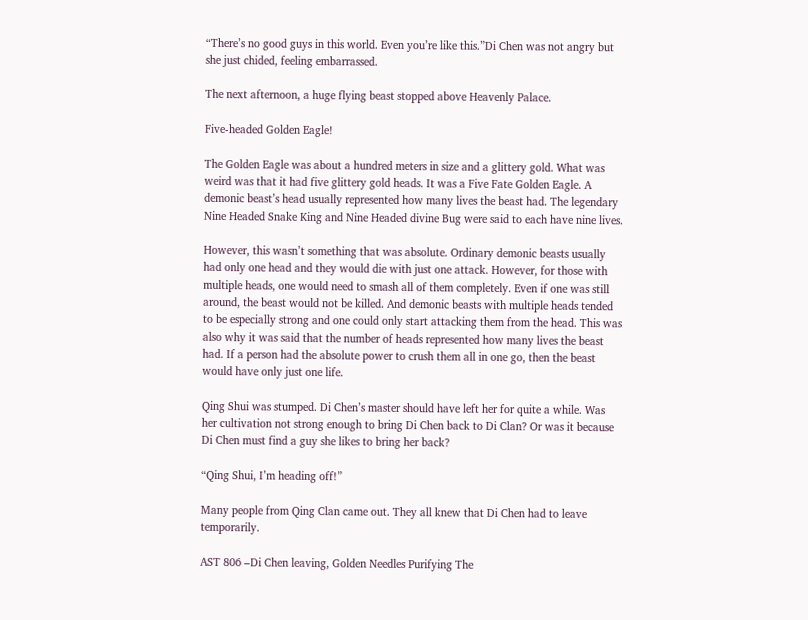“There’s no good guys in this world. Even you’re like this.”Di Chen was not angry but she just chided, feeling embarrassed.

The next afternoon, a huge flying beast stopped above Heavenly Palace.

Five-headed Golden Eagle!

The Golden Eagle was about a hundred meters in size and a glittery gold. What was weird was that it had five glittery gold heads. It was a Five Fate Golden Eagle. A demonic beast’s head usually represented how many lives the beast had. The legendary Nine Headed Snake King and Nine Headed divine Bug were said to each have nine lives.

However, this wasn’t something that was absolute. Ordinary demonic beasts usually had only one head and they would die with just one attack. However, for those with multiple heads, one would need to smash all of them completely. Even if one was still around, the beast would not be killed. And demonic beasts with multiple heads tended to be especially strong and one could only start attacking them from the head. This was also why it was said that the number of heads represented how many lives the beast had. If a person had the absolute power to crush them all in one go, then the beast would have only just one life.

Qing Shui was stumped. Di Chen’s master should have left her for quite a while. Was her cultivation not strong enough to bring Di Chen back to Di Clan? Or was it because Di Chen must find a guy she likes to bring her back?

“Qing Shui, I’m heading off!”

Many people from Qing Clan came out. They all knew that Di Chen had to leave temporarily.

AST 806 –Di Chen leaving, Golden Needles Purifying The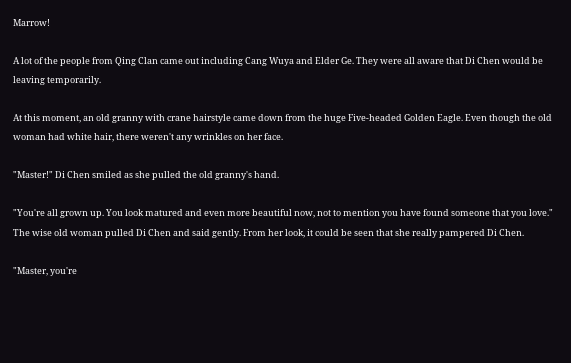Marrow!

A lot of the people from Qing Clan came out including Cang Wuya and Elder Ge. They were all aware that Di Chen would be leaving temporarily.

At this moment, an old granny with crane hairstyle came down from the huge Five-headed Golden Eagle. Even though the old woman had white hair, there weren't any wrinkles on her face.

"Master!" Di Chen smiled as she pulled the old granny's hand.

"You're all grown up. You look matured and even more beautiful now, not to mention you have found someone that you love." The wise old woman pulled Di Chen and said gently. From her look, it could be seen that she really pampered Di Chen.

"Master, you're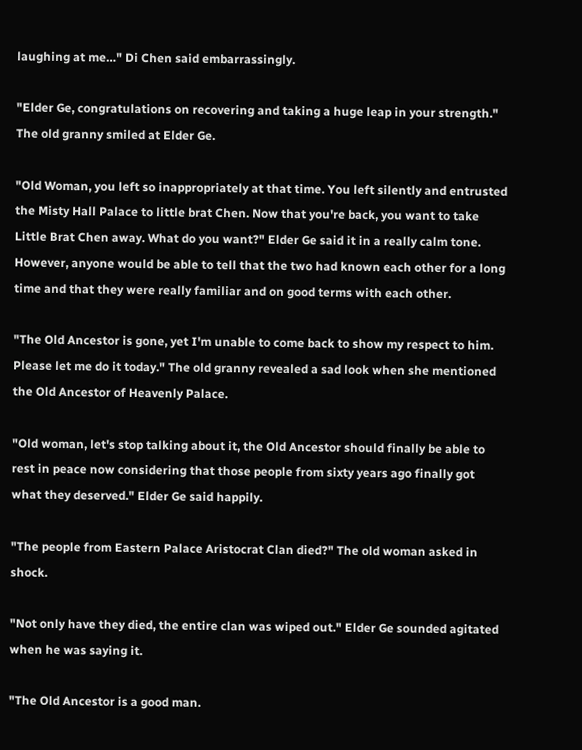laughing at me…" Di Chen said embarrassingly.

"Elder Ge, congratulations on recovering and taking a huge leap in your strength." The old granny smiled at Elder Ge.

"Old Woman, you left so inappropriately at that time. You left silently and entrusted the Misty Hall Palace to little brat Chen. Now that you're back, you want to take Little Brat Chen away. What do you want?" Elder Ge said it in a really calm tone. However, anyone would be able to tell that the two had known each other for a long time and that they were really familiar and on good terms with each other.

"The Old Ancestor is gone, yet I'm unable to come back to show my respect to him. Please let me do it today." The old granny revealed a sad look when she mentioned the Old Ancestor of Heavenly Palace.

"Old woman, let's stop talking about it, the Old Ancestor should finally be able to rest in peace now considering that those people from sixty years ago finally got what they deserved." Elder Ge said happily.

"The people from Eastern Palace Aristocrat Clan died?" The old woman asked in shock.

"Not only have they died, the entire clan was wiped out." Elder Ge sounded agitated when he was saying it.

"The Old Ancestor is a good man.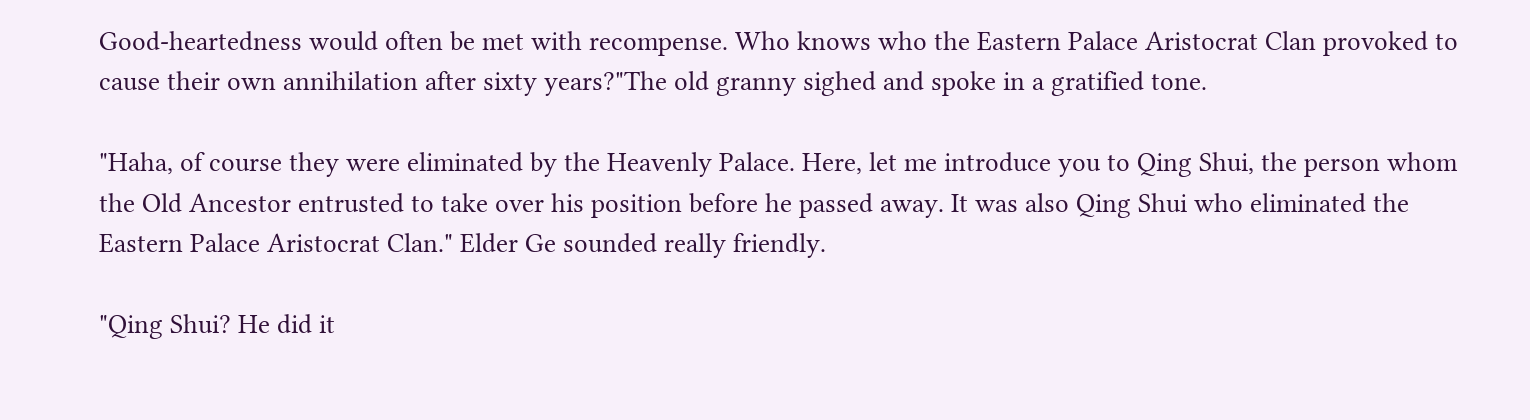Good-heartedness would often be met with recompense. Who knows who the Eastern Palace Aristocrat Clan provoked to cause their own annihilation after sixty years?"The old granny sighed and spoke in a gratified tone.

"Haha, of course they were eliminated by the Heavenly Palace. Here, let me introduce you to Qing Shui, the person whom the Old Ancestor entrusted to take over his position before he passed away. It was also Qing Shui who eliminated the Eastern Palace Aristocrat Clan." Elder Ge sounded really friendly.

"Qing Shui? He did it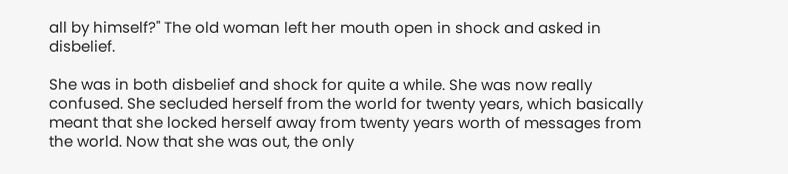all by himself?" The old woman left her mouth open in shock and asked in disbelief.

She was in both disbelief and shock for quite a while. She was now really confused. She secluded herself from the world for twenty years, which basically meant that she locked herself away from twenty years worth of messages from the world. Now that she was out, the only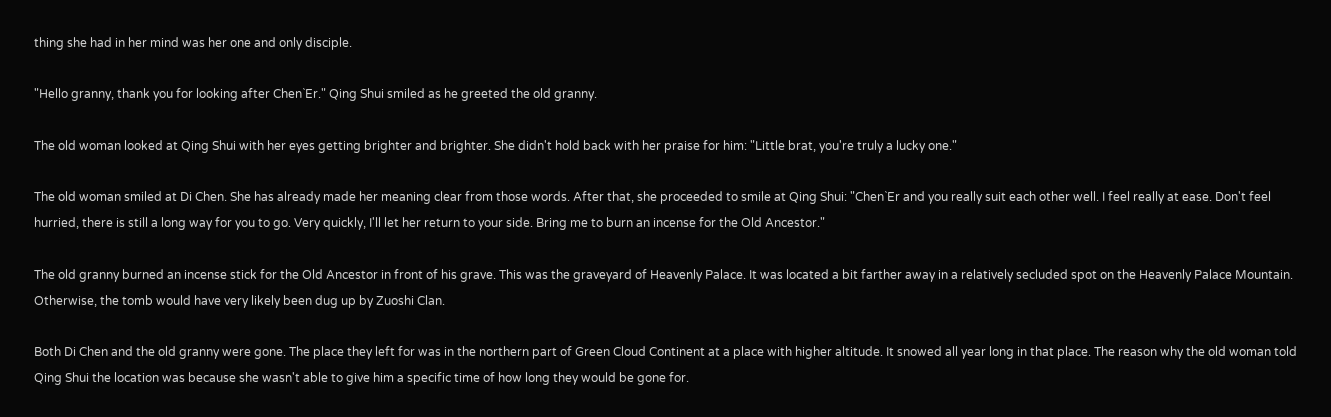thing she had in her mind was her one and only disciple.

"Hello granny, thank you for looking after Chen`Er." Qing Shui smiled as he greeted the old granny.

The old woman looked at Qing Shui with her eyes getting brighter and brighter. She didn't hold back with her praise for him: "Little brat, you're truly a lucky one."

The old woman smiled at Di Chen. She has already made her meaning clear from those words. After that, she proceeded to smile at Qing Shui: "Chen`Er and you really suit each other well. I feel really at ease. Don't feel hurried, there is still a long way for you to go. Very quickly, I'll let her return to your side. Bring me to burn an incense for the Old Ancestor."

The old granny burned an incense stick for the Old Ancestor in front of his grave. This was the graveyard of Heavenly Palace. It was located a bit farther away in a relatively secluded spot on the Heavenly Palace Mountain. Otherwise, the tomb would have very likely been dug up by Zuoshi Clan.

Both Di Chen and the old granny were gone. The place they left for was in the northern part of Green Cloud Continent at a place with higher altitude. It snowed all year long in that place. The reason why the old woman told Qing Shui the location was because she wasn't able to give him a specific time of how long they would be gone for.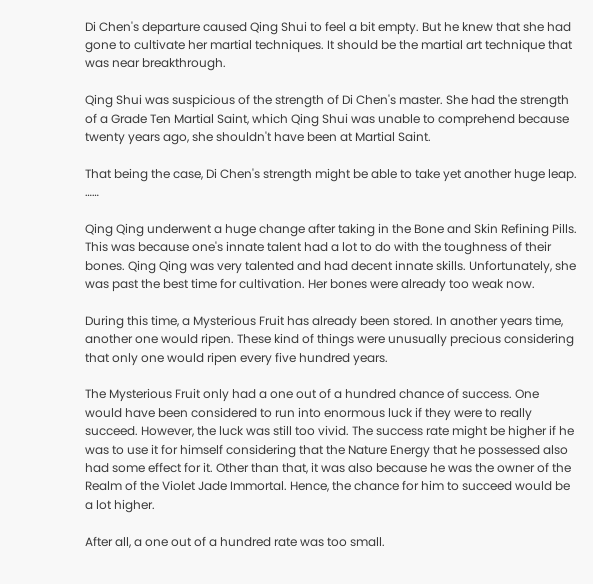Di Chen's departure caused Qing Shui to feel a bit empty. But he knew that she had gone to cultivate her martial techniques. It should be the martial art technique that was near breakthrough.

Qing Shui was suspicious of the strength of Di Chen's master. She had the strength of a Grade Ten Martial Saint, which Qing Shui was unable to comprehend because twenty years ago, she shouldn't have been at Martial Saint.

That being the case, Di Chen's strength might be able to take yet another huge leap. ……

Qing Qing underwent a huge change after taking in the Bone and Skin Refining Pills. This was because one's innate talent had a lot to do with the toughness of their bones. Qing Qing was very talented and had decent innate skills. Unfortunately, she was past the best time for cultivation. Her bones were already too weak now.

During this time, a Mysterious Fruit has already been stored. In another years time, another one would ripen. These kind of things were unusually precious considering that only one would ripen every five hundred years.

The Mysterious Fruit only had a one out of a hundred chance of success. One would have been considered to run into enormous luck if they were to really succeed. However, the luck was still too vivid. The success rate might be higher if he was to use it for himself considering that the Nature Energy that he possessed also had some effect for it. Other than that, it was also because he was the owner of the Realm of the Violet Jade Immortal. Hence, the chance for him to succeed would be a lot higher.

After all, a one out of a hundred rate was too small.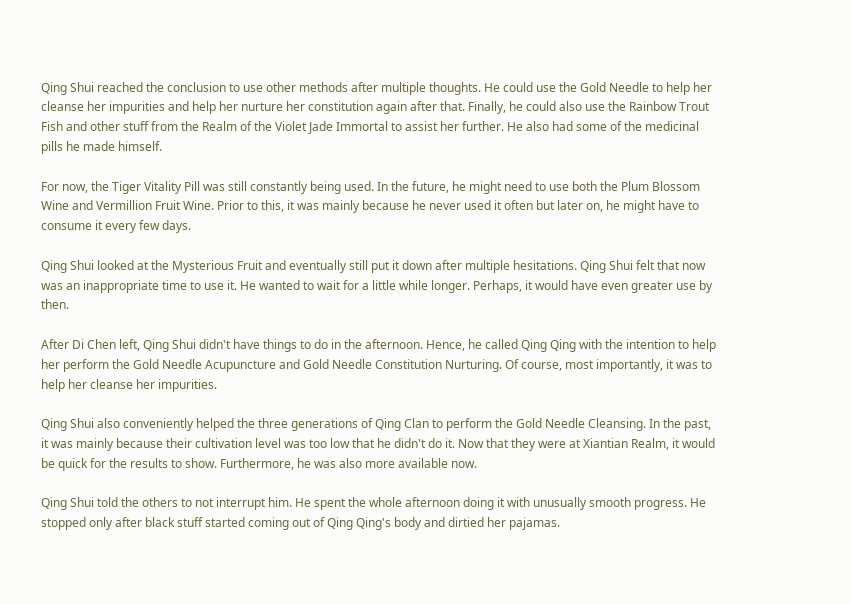Qing Shui reached the conclusion to use other methods after multiple thoughts. He could use the Gold Needle to help her cleanse her impurities and help her nurture her constitution again after that. Finally, he could also use the Rainbow Trout Fish and other stuff from the Realm of the Violet Jade Immortal to assist her further. He also had some of the medicinal pills he made himself.

For now, the Tiger Vitality Pill was still constantly being used. In the future, he might need to use both the Plum Blossom Wine and Vermillion Fruit Wine. Prior to this, it was mainly because he never used it often but later on, he might have to consume it every few days.

Qing Shui looked at the Mysterious Fruit and eventually still put it down after multiple hesitations. Qing Shui felt that now was an inappropriate time to use it. He wanted to wait for a little while longer. Perhaps, it would have even greater use by then.

After Di Chen left, Qing Shui didn't have things to do in the afternoon. Hence, he called Qing Qing with the intention to help her perform the Gold Needle Acupuncture and Gold Needle Constitution Nurturing. Of course, most importantly, it was to help her cleanse her impurities.

Qing Shui also conveniently helped the three generations of Qing Clan to perform the Gold Needle Cleansing. In the past, it was mainly because their cultivation level was too low that he didn't do it. Now that they were at Xiantian Realm, it would be quick for the results to show. Furthermore, he was also more available now.

Qing Shui told the others to not interrupt him. He spent the whole afternoon doing it with unusually smooth progress. He stopped only after black stuff started coming out of Qing Qing's body and dirtied her pajamas.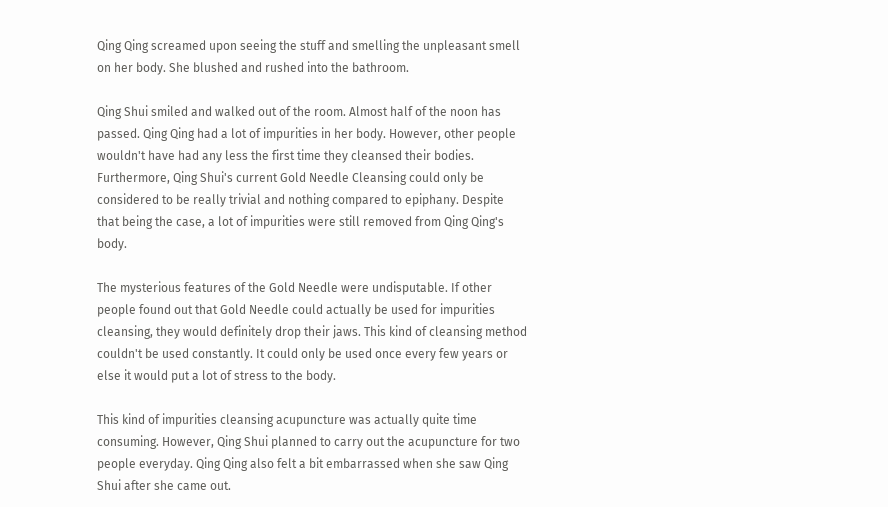Qing Qing screamed upon seeing the stuff and smelling the unpleasant smell on her body. She blushed and rushed into the bathroom.

Qing Shui smiled and walked out of the room. Almost half of the noon has passed. Qing Qing had a lot of impurities in her body. However, other people wouldn't have had any less the first time they cleansed their bodies. Furthermore, Qing Shui's current Gold Needle Cleansing could only be considered to be really trivial and nothing compared to epiphany. Despite that being the case, a lot of impurities were still removed from Qing Qing's body.

The mysterious features of the Gold Needle were undisputable. If other people found out that Gold Needle could actually be used for impurities cleansing, they would definitely drop their jaws. This kind of cleansing method couldn't be used constantly. It could only be used once every few years or else it would put a lot of stress to the body.

This kind of impurities cleansing acupuncture was actually quite time consuming. However, Qing Shui planned to carry out the acupuncture for two people everyday. Qing Qing also felt a bit embarrassed when she saw Qing Shui after she came out.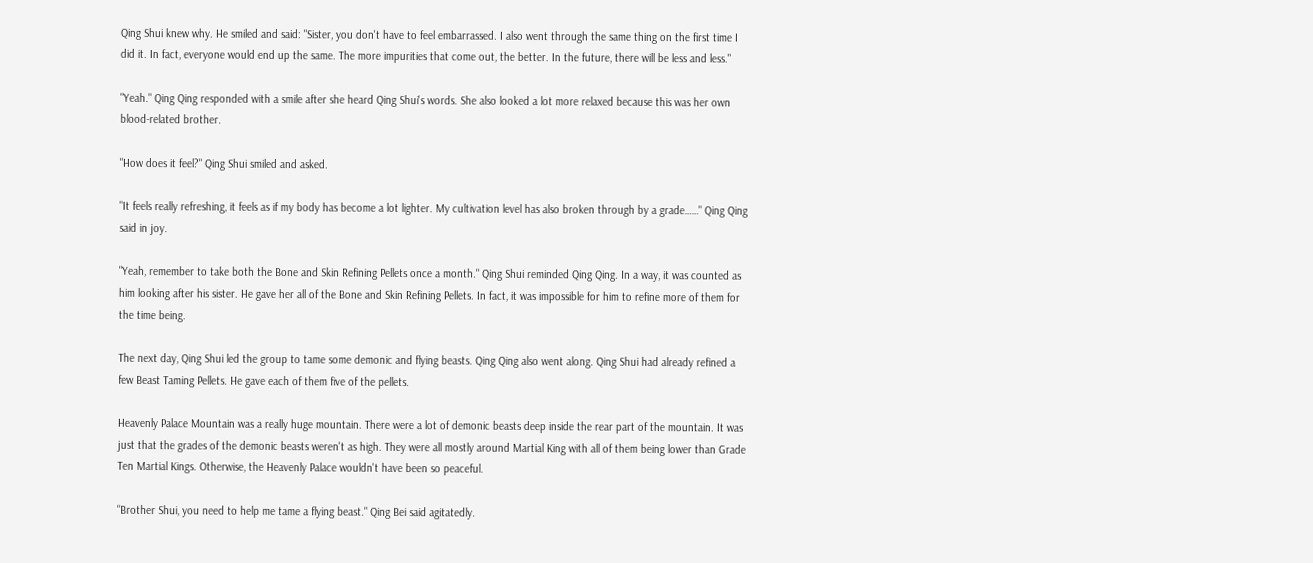Qing Shui knew why. He smiled and said: "Sister, you don't have to feel embarrassed. I also went through the same thing on the first time I did it. In fact, everyone would end up the same. The more impurities that come out, the better. In the future, there will be less and less."

"Yeah." Qing Qing responded with a smile after she heard Qing Shui's words. She also looked a lot more relaxed because this was her own blood-related brother.

"How does it feel?" Qing Shui smiled and asked.

"It feels really refreshing, it feels as if my body has become a lot lighter. My cultivation level has also broken through by a grade……" Qing Qing said in joy.

"Yeah, remember to take both the Bone and Skin Refining Pellets once a month." Qing Shui reminded Qing Qing. In a way, it was counted as him looking after his sister. He gave her all of the Bone and Skin Refining Pellets. In fact, it was impossible for him to refine more of them for the time being.

The next day, Qing Shui led the group to tame some demonic and flying beasts. Qing Qing also went along. Qing Shui had already refined a few Beast Taming Pellets. He gave each of them five of the pellets.

Heavenly Palace Mountain was a really huge mountain. There were a lot of demonic beasts deep inside the rear part of the mountain. It was just that the grades of the demonic beasts weren't as high. They were all mostly around Martial King with all of them being lower than Grade Ten Martial Kings. Otherwise, the Heavenly Palace wouldn't have been so peaceful.

"Brother Shui, you need to help me tame a flying beast." Qing Bei said agitatedly.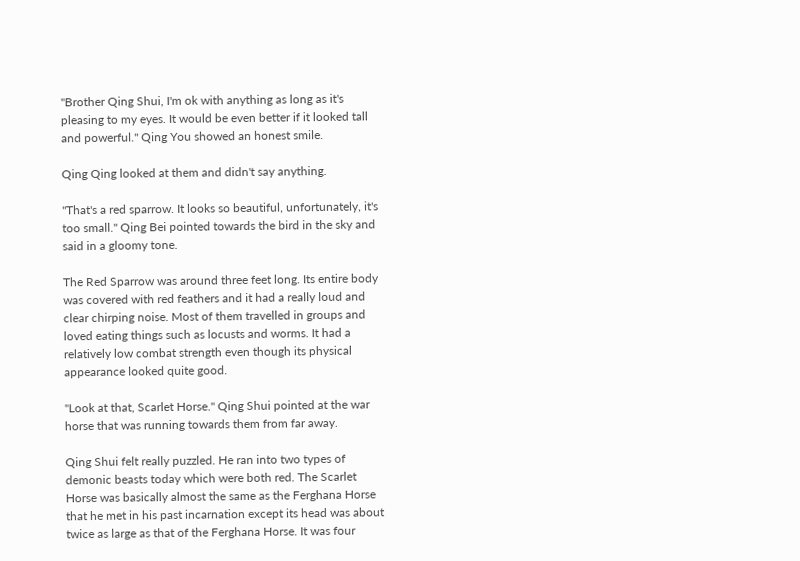"Brother Qing Shui, I'm ok with anything as long as it's pleasing to my eyes. It would be even better if it looked tall and powerful." Qing You showed an honest smile.

Qing Qing looked at them and didn't say anything.

"That's a red sparrow. It looks so beautiful, unfortunately, it's too small." Qing Bei pointed towards the bird in the sky and said in a gloomy tone.

The Red Sparrow was around three feet long. Its entire body was covered with red feathers and it had a really loud and clear chirping noise. Most of them travelled in groups and loved eating things such as locusts and worms. It had a relatively low combat strength even though its physical appearance looked quite good.

"Look at that, Scarlet Horse." Qing Shui pointed at the war horse that was running towards them from far away.

Qing Shui felt really puzzled. He ran into two types of demonic beasts today which were both red. The Scarlet Horse was basically almost the same as the Ferghana Horse that he met in his past incarnation except its head was about twice as large as that of the Ferghana Horse. It was four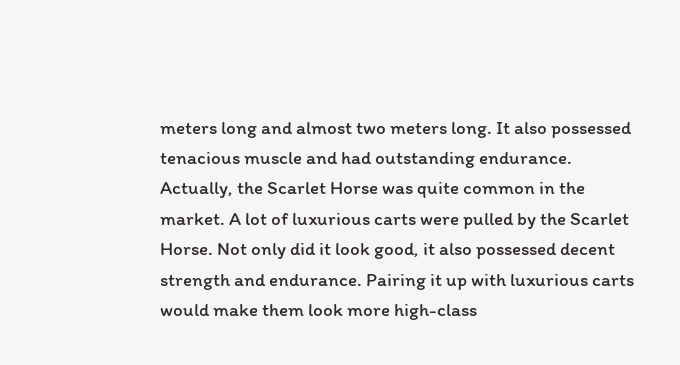meters long and almost two meters long. It also possessed tenacious muscle and had outstanding endurance. Actually, the Scarlet Horse was quite common in the market. A lot of luxurious carts were pulled by the Scarlet Horse. Not only did it look good, it also possessed decent strength and endurance. Pairing it up with luxurious carts would make them look more high-class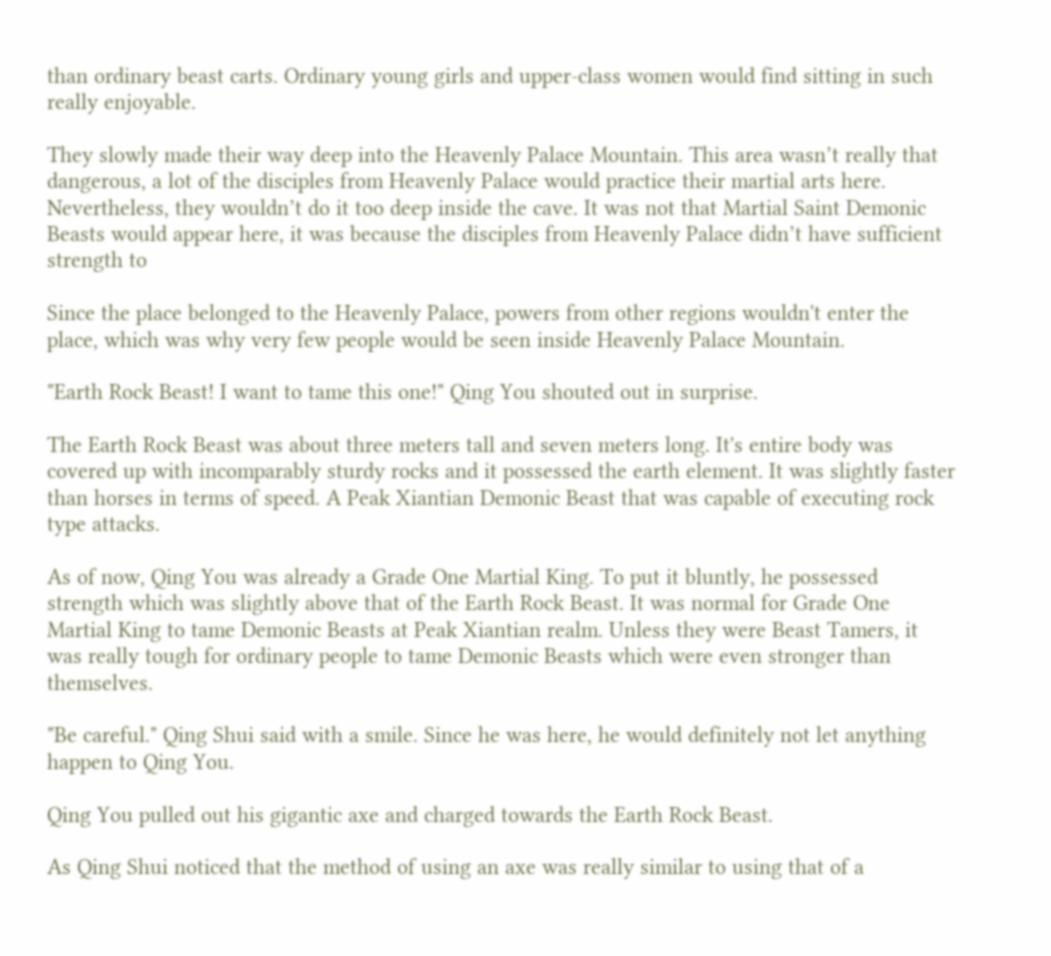than ordinary beast carts. Ordinary young girls and upper-class women would find sitting in such really enjoyable.

They slowly made their way deep into the Heavenly Palace Mountain. This area wasn’t really that dangerous, a lot of the disciples from Heavenly Palace would practice their martial arts here. Nevertheless, they wouldn’t do it too deep inside the cave. It was not that Martial Saint Demonic Beasts would appear here, it was because the disciples from Heavenly Palace didn’t have sufficient strength to

Since the place belonged to the Heavenly Palace, powers from other regions wouldn't enter the place, which was why very few people would be seen inside Heavenly Palace Mountain.

"Earth Rock Beast! I want to tame this one!" Qing You shouted out in surprise.

The Earth Rock Beast was about three meters tall and seven meters long. It's entire body was covered up with incomparably sturdy rocks and it possessed the earth element. It was slightly faster than horses in terms of speed. A Peak Xiantian Demonic Beast that was capable of executing rock type attacks.

As of now, Qing You was already a Grade One Martial King. To put it bluntly, he possessed strength which was slightly above that of the Earth Rock Beast. It was normal for Grade One Martial King to tame Demonic Beasts at Peak Xiantian realm. Unless they were Beast Tamers, it was really tough for ordinary people to tame Demonic Beasts which were even stronger than themselves.

"Be careful." Qing Shui said with a smile. Since he was here, he would definitely not let anything happen to Qing You.

Qing You pulled out his gigantic axe and charged towards the Earth Rock Beast.

As Qing Shui noticed that the method of using an axe was really similar to using that of a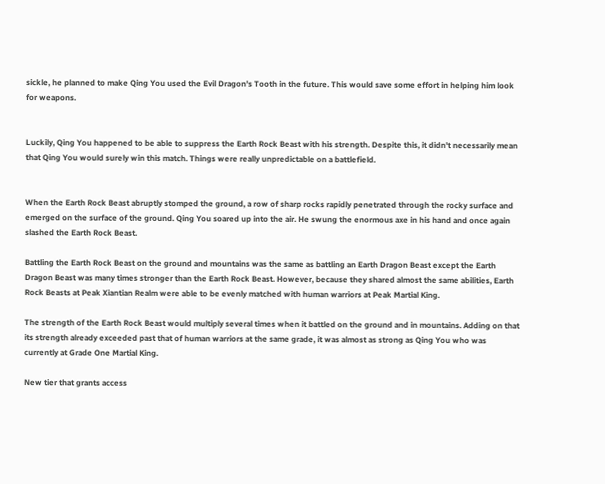sickle, he planned to make Qing You used the Evil Dragon's Tooth in the future. This would save some effort in helping him look for weapons.


Luckily, Qing You happened to be able to suppress the Earth Rock Beast with his strength. Despite this, it didn't necessarily mean that Qing You would surely win this match. Things were really unpredictable on a battlefield.


When the Earth Rock Beast abruptly stomped the ground, a row of sharp rocks rapidly penetrated through the rocky surface and emerged on the surface of the ground. Qing You soared up into the air. He swung the enormous axe in his hand and once again slashed the Earth Rock Beast.

Battling the Earth Rock Beast on the ground and mountains was the same as battling an Earth Dragon Beast except the Earth Dragon Beast was many times stronger than the Earth Rock Beast. However, because they shared almost the same abilities, Earth Rock Beasts at Peak Xiantian Realm were able to be evenly matched with human warriors at Peak Martial King.

The strength of the Earth Rock Beast would multiply several times when it battled on the ground and in mountains. Adding on that its strength already exceeded past that of human warriors at the same grade, it was almost as strong as Qing You who was currently at Grade One Martial King.

New tier that grants access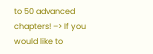to 50 advanced chapters! –> If you would like to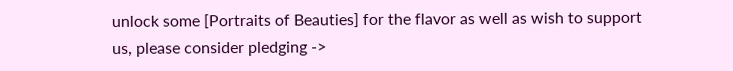unlock some [Portraits of Beauties] for the flavor as well as wish to support us, please consider pledging ->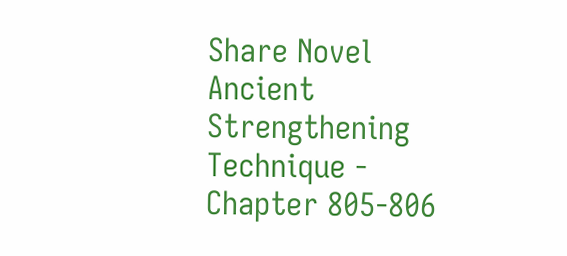Share Novel Ancient Strengthening Technique - Chapter 805-806